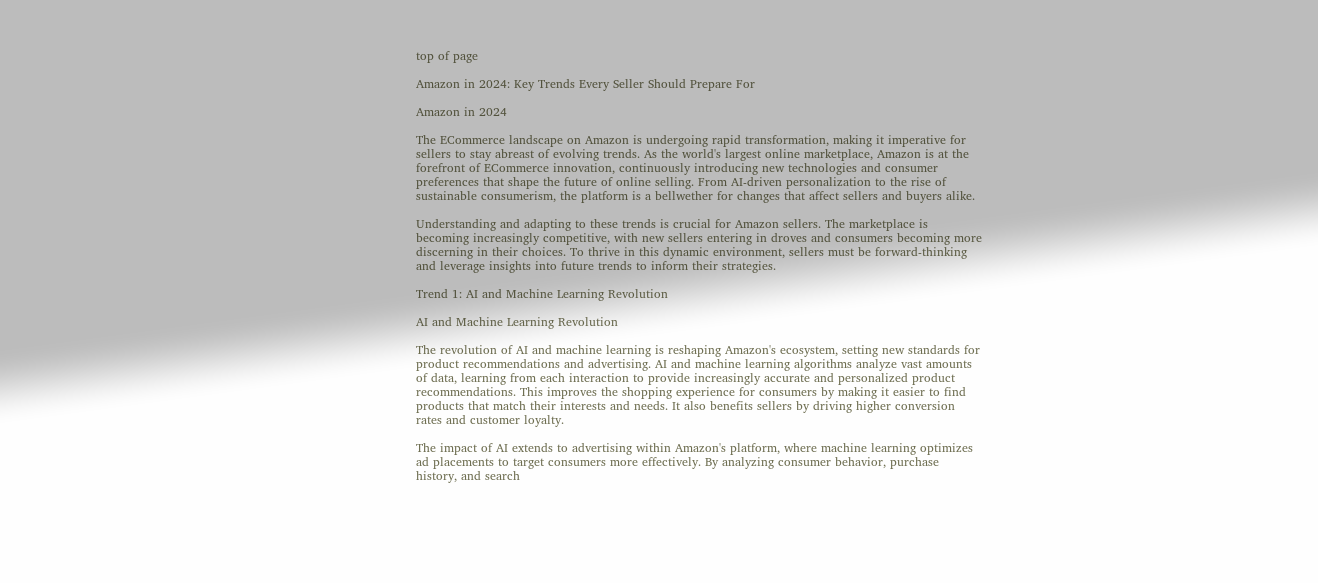top of page

Amazon in 2024: Key Trends Every Seller Should Prepare For

Amazon in 2024

The ECommerce landscape on Amazon is undergoing rapid transformation, making it imperative for sellers to stay abreast of evolving trends. As the world's largest online marketplace, Amazon is at the forefront of ECommerce innovation, continuously introducing new technologies and consumer preferences that shape the future of online selling. From AI-driven personalization to the rise of sustainable consumerism, the platform is a bellwether for changes that affect sellers and buyers alike.

Understanding and adapting to these trends is crucial for Amazon sellers. The marketplace is becoming increasingly competitive, with new sellers entering in droves and consumers becoming more discerning in their choices. To thrive in this dynamic environment, sellers must be forward-thinking and leverage insights into future trends to inform their strategies.

Trend 1: AI and Machine Learning Revolution

AI and Machine Learning Revolution

The revolution of AI and machine learning is reshaping Amazon's ecosystem, setting new standards for product recommendations and advertising. AI and machine learning algorithms analyze vast amounts of data, learning from each interaction to provide increasingly accurate and personalized product recommendations. This improves the shopping experience for consumers by making it easier to find products that match their interests and needs. It also benefits sellers by driving higher conversion rates and customer loyalty.

The impact of AI extends to advertising within Amazon's platform, where machine learning optimizes ad placements to target consumers more effectively. By analyzing consumer behavior, purchase history, and search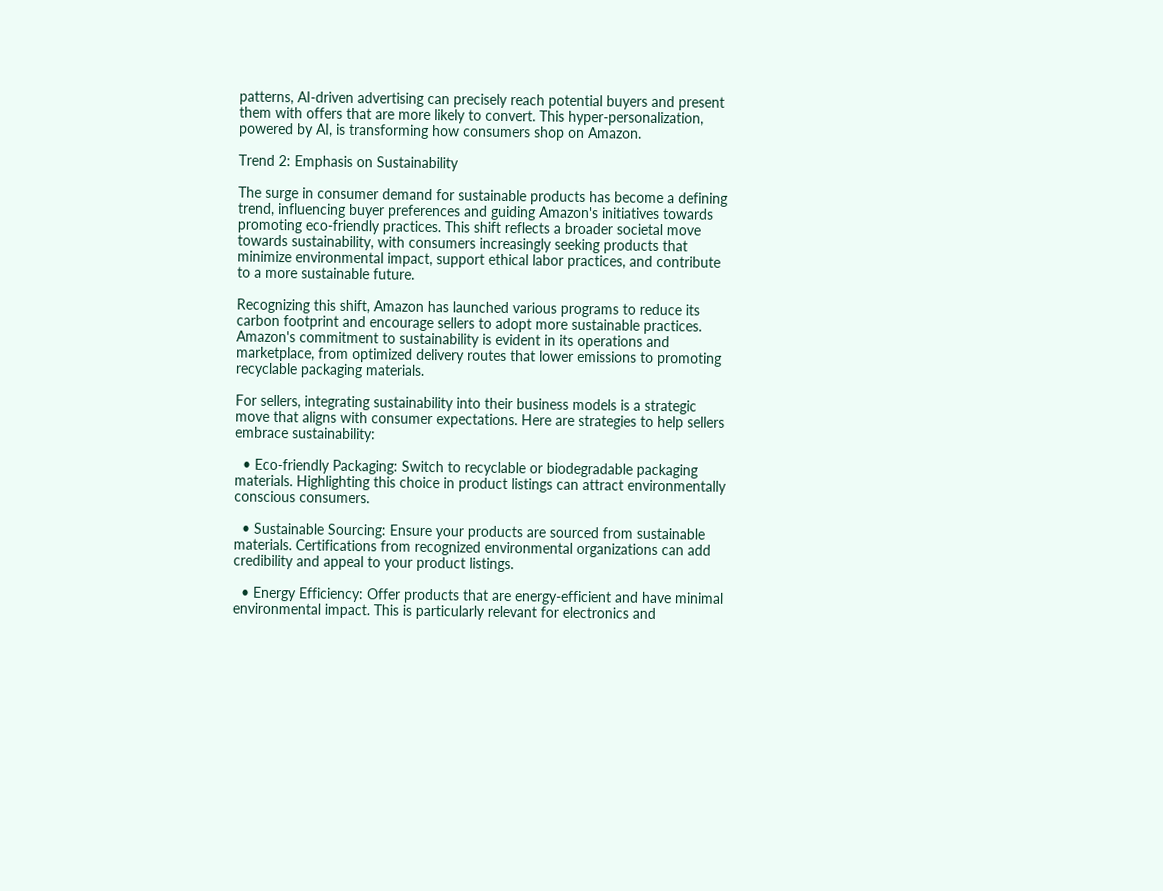patterns, AI-driven advertising can precisely reach potential buyers and present them with offers that are more likely to convert. This hyper-personalization, powered by AI, is transforming how consumers shop on Amazon.

Trend 2: Emphasis on Sustainability

The surge in consumer demand for sustainable products has become a defining trend, influencing buyer preferences and guiding Amazon's initiatives towards promoting eco-friendly practices. This shift reflects a broader societal move towards sustainability, with consumers increasingly seeking products that minimize environmental impact, support ethical labor practices, and contribute to a more sustainable future.

Recognizing this shift, Amazon has launched various programs to reduce its carbon footprint and encourage sellers to adopt more sustainable practices. Amazon's commitment to sustainability is evident in its operations and marketplace, from optimized delivery routes that lower emissions to promoting recyclable packaging materials.

For sellers, integrating sustainability into their business models is a strategic move that aligns with consumer expectations. Here are strategies to help sellers embrace sustainability:

  • Eco-friendly Packaging: Switch to recyclable or biodegradable packaging materials. Highlighting this choice in product listings can attract environmentally conscious consumers.

  • Sustainable Sourcing: Ensure your products are sourced from sustainable materials. Certifications from recognized environmental organizations can add credibility and appeal to your product listings.

  • Energy Efficiency: Offer products that are energy-efficient and have minimal environmental impact. This is particularly relevant for electronics and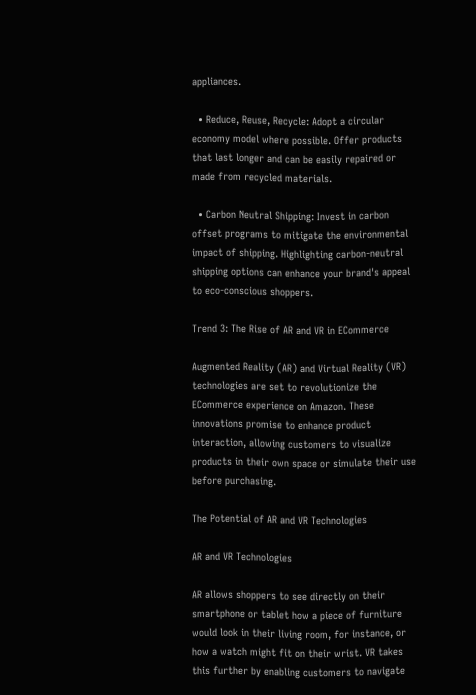appliances.

  • Reduce, Reuse, Recycle: Adopt a circular economy model where possible. Offer products that last longer and can be easily repaired or made from recycled materials.

  • Carbon Neutral Shipping: Invest in carbon offset programs to mitigate the environmental impact of shipping. Highlighting carbon-neutral shipping options can enhance your brand's appeal to eco-conscious shoppers.

Trend 3: The Rise of AR and VR in ECommerce

Augmented Reality (AR) and Virtual Reality (VR) technologies are set to revolutionize the ECommerce experience on Amazon. These innovations promise to enhance product interaction, allowing customers to visualize products in their own space or simulate their use before purchasing.

The Potential of AR and VR Technologies

AR and VR Technologies

AR allows shoppers to see directly on their smartphone or tablet how a piece of furniture would look in their living room, for instance, or how a watch might fit on their wrist. VR takes this further by enabling customers to navigate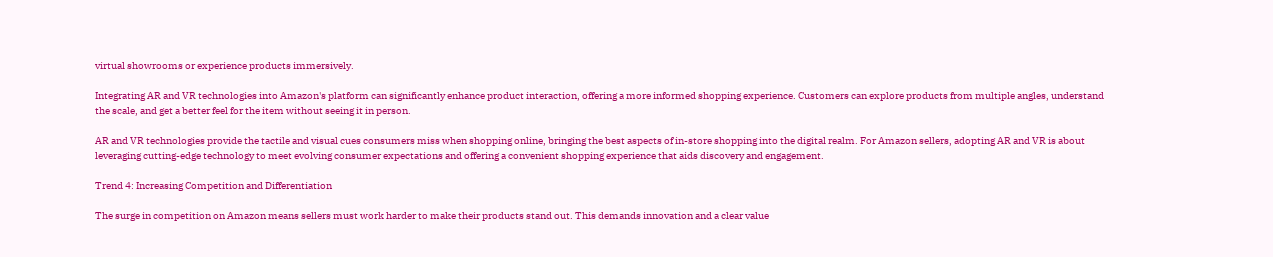virtual showrooms or experience products immersively.

Integrating AR and VR technologies into Amazon's platform can significantly enhance product interaction, offering a more informed shopping experience. Customers can explore products from multiple angles, understand the scale, and get a better feel for the item without seeing it in person.

AR and VR technologies provide the tactile and visual cues consumers miss when shopping online, bringing the best aspects of in-store shopping into the digital realm. For Amazon sellers, adopting AR and VR is about leveraging cutting-edge technology to meet evolving consumer expectations and offering a convenient shopping experience that aids discovery and engagement.

Trend 4: Increasing Competition and Differentiation

The surge in competition on Amazon means sellers must work harder to make their products stand out. This demands innovation and a clear value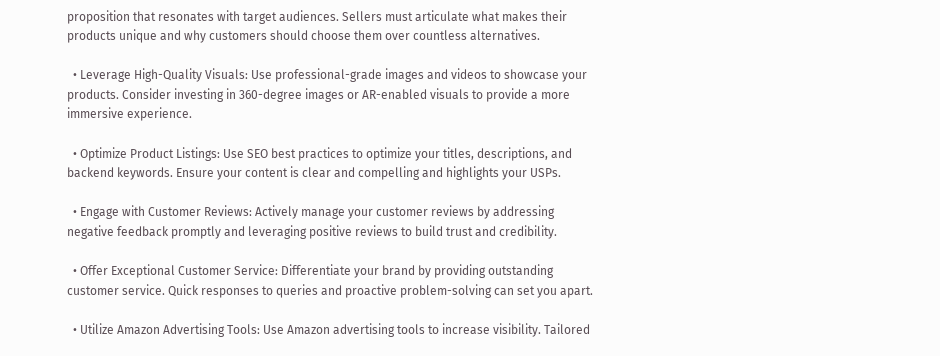proposition that resonates with target audiences. Sellers must articulate what makes their products unique and why customers should choose them over countless alternatives.

  • Leverage High-Quality Visuals: Use professional-grade images and videos to showcase your products. Consider investing in 360-degree images or AR-enabled visuals to provide a more immersive experience.

  • Optimize Product Listings: Use SEO best practices to optimize your titles, descriptions, and backend keywords. Ensure your content is clear and compelling and highlights your USPs.

  • Engage with Customer Reviews: Actively manage your customer reviews by addressing negative feedback promptly and leveraging positive reviews to build trust and credibility.

  • Offer Exceptional Customer Service: Differentiate your brand by providing outstanding customer service. Quick responses to queries and proactive problem-solving can set you apart.

  • Utilize Amazon Advertising Tools: Use Amazon advertising tools to increase visibility. Tailored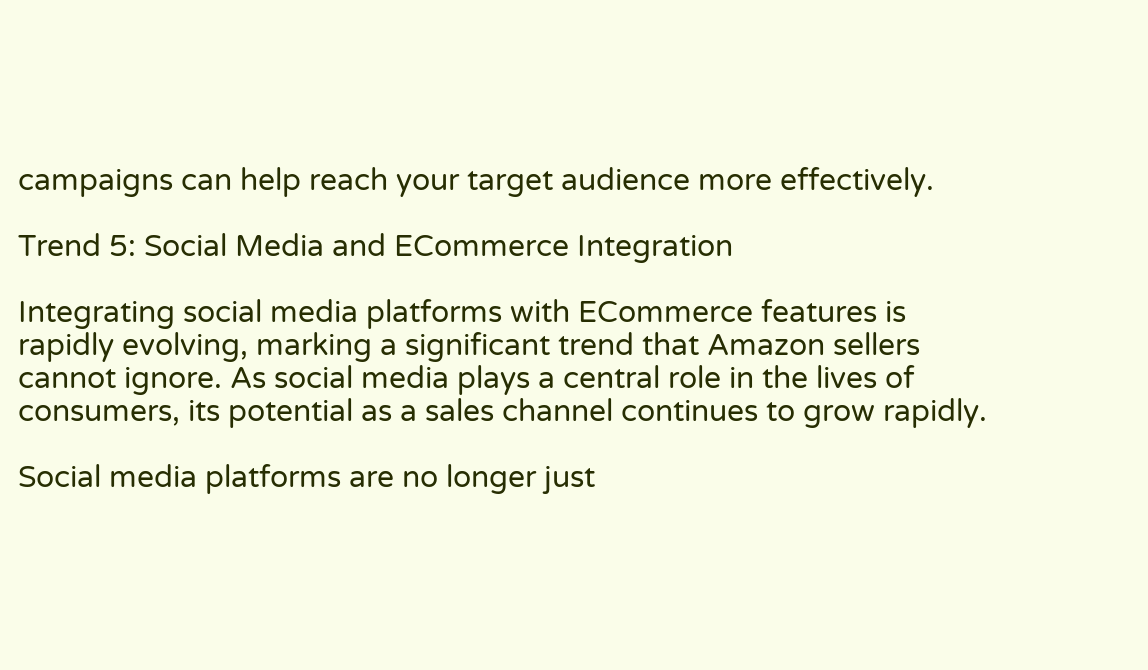campaigns can help reach your target audience more effectively.

Trend 5: Social Media and ECommerce Integration

Integrating social media platforms with ECommerce features is rapidly evolving, marking a significant trend that Amazon sellers cannot ignore. As social media plays a central role in the lives of consumers, its potential as a sales channel continues to grow rapidly.

Social media platforms are no longer just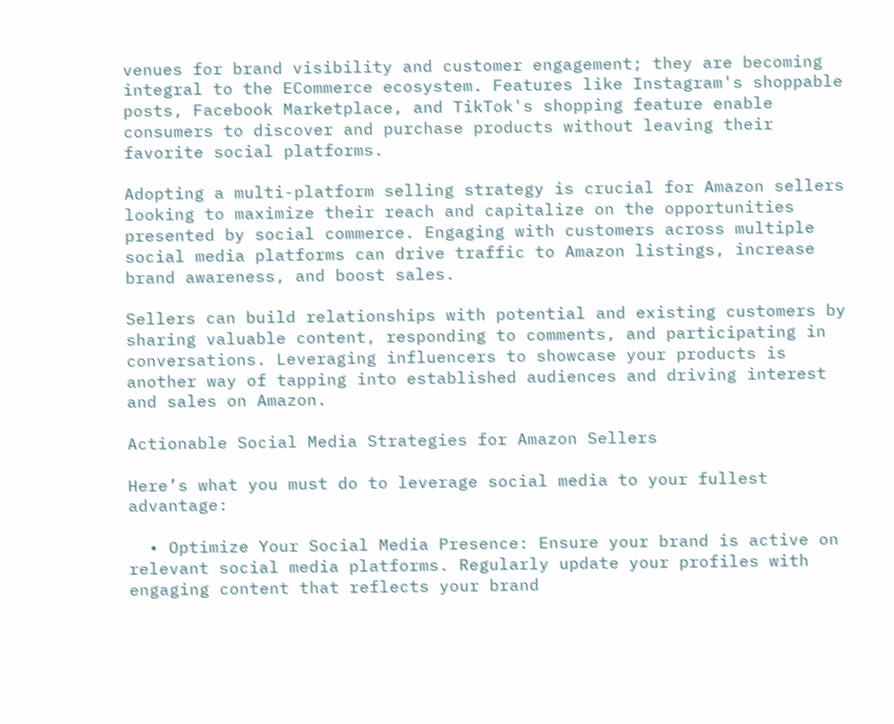venues for brand visibility and customer engagement; they are becoming integral to the ECommerce ecosystem. Features like Instagram's shoppable posts, Facebook Marketplace, and TikTok's shopping feature enable consumers to discover and purchase products without leaving their favorite social platforms.

Adopting a multi-platform selling strategy is crucial for Amazon sellers looking to maximize their reach and capitalize on the opportunities presented by social commerce. Engaging with customers across multiple social media platforms can drive traffic to Amazon listings, increase brand awareness, and boost sales.

Sellers can build relationships with potential and existing customers by sharing valuable content, responding to comments, and participating in conversations. Leveraging influencers to showcase your products is another way of tapping into established audiences and driving interest and sales on Amazon.

Actionable Social Media Strategies for Amazon Sellers

Here’s what you must do to leverage social media to your fullest advantage:

  • Optimize Your Social Media Presence: Ensure your brand is active on relevant social media platforms. Regularly update your profiles with engaging content that reflects your brand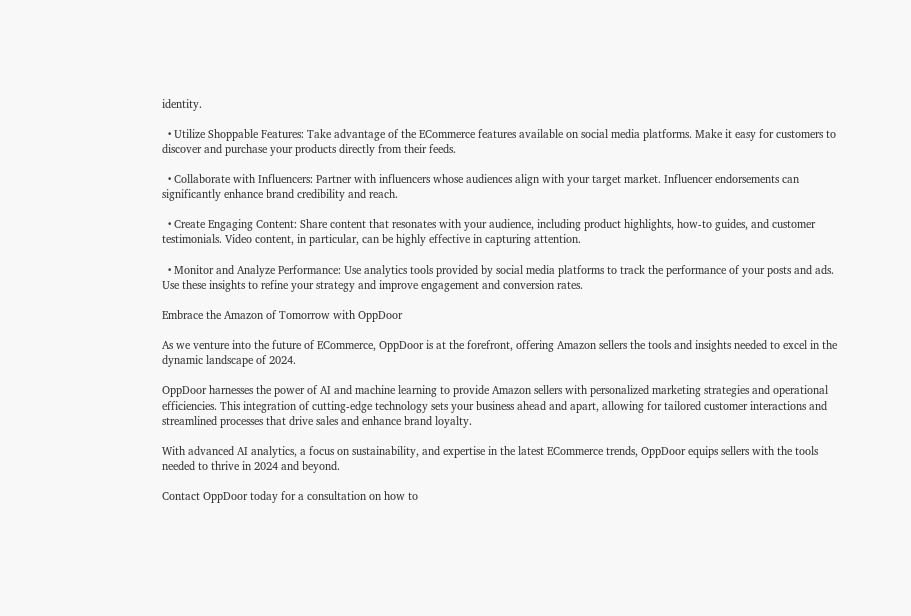identity.

  • Utilize Shoppable Features: Take advantage of the ECommerce features available on social media platforms. Make it easy for customers to discover and purchase your products directly from their feeds.

  • Collaborate with Influencers: Partner with influencers whose audiences align with your target market. Influencer endorsements can significantly enhance brand credibility and reach.

  • Create Engaging Content: Share content that resonates with your audience, including product highlights, how-to guides, and customer testimonials. Video content, in particular, can be highly effective in capturing attention.

  • Monitor and Analyze Performance: Use analytics tools provided by social media platforms to track the performance of your posts and ads. Use these insights to refine your strategy and improve engagement and conversion rates.

Embrace the Amazon of Tomorrow with OppDoor

As we venture into the future of ECommerce, OppDoor is at the forefront, offering Amazon sellers the tools and insights needed to excel in the dynamic landscape of 2024.

OppDoor harnesses the power of AI and machine learning to provide Amazon sellers with personalized marketing strategies and operational efficiencies. This integration of cutting-edge technology sets your business ahead and apart, allowing for tailored customer interactions and streamlined processes that drive sales and enhance brand loyalty.

With advanced AI analytics, a focus on sustainability, and expertise in the latest ECommerce trends, OppDoor equips sellers with the tools needed to thrive in 2024 and beyond.

Contact OppDoor today for a consultation on how to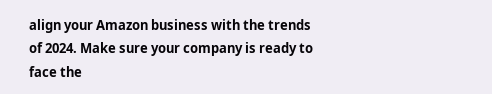align your Amazon business with the trends of 2024. Make sure your company is ready to face the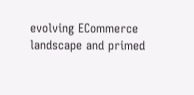evolving ECommerce landscape and primed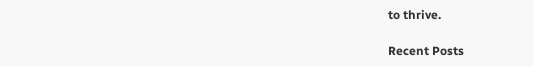to thrive.

Recent Posts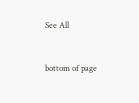See All


bottom of page